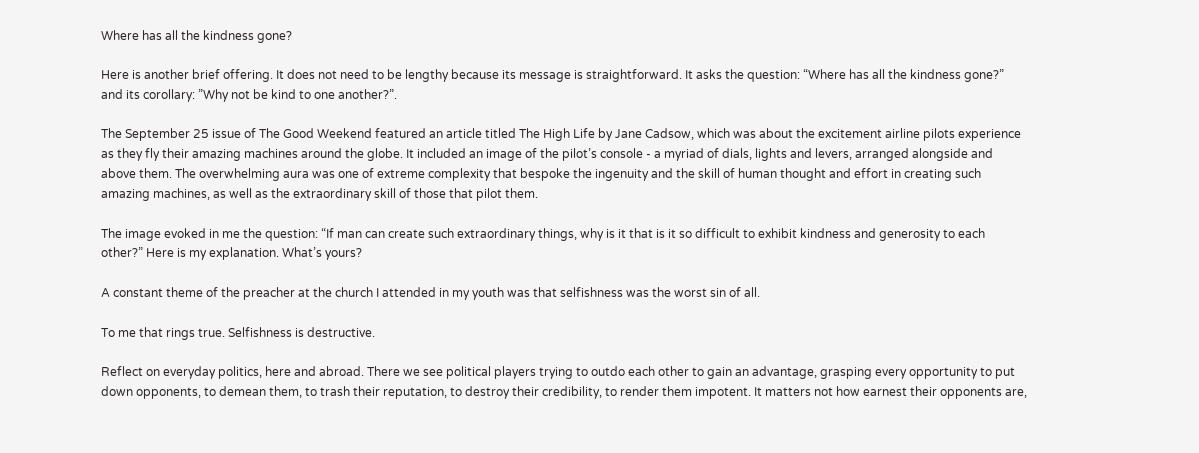Where has all the kindness gone?

Here is another brief offering. It does not need to be lengthy because its message is straightforward. It asks the question: “Where has all the kindness gone?” and its corollary: ”Why not be kind to one another?”.

The September 25 issue of The Good Weekend featured an article titled The High Life by Jane Cadsow, which was about the excitement airline pilots experience as they fly their amazing machines around the globe. It included an image of the pilot’s console - a myriad of dials, lights and levers, arranged alongside and above them. The overwhelming aura was one of extreme complexity that bespoke the ingenuity and the skill of human thought and effort in creating such amazing machines, as well as the extraordinary skill of those that pilot them.

The image evoked in me the question: “If man can create such extraordinary things, why is it that is it so difficult to exhibit kindness and generosity to each other?” Here is my explanation. What’s yours?

A constant theme of the preacher at the church I attended in my youth was that selfishness was the worst sin of all.

To me that rings true. Selfishness is destructive.

Reflect on everyday politics, here and abroad. There we see political players trying to outdo each other to gain an advantage, grasping every opportunity to put down opponents, to demean them, to trash their reputation, to destroy their credibility, to render them impotent. It matters not how earnest their opponents are,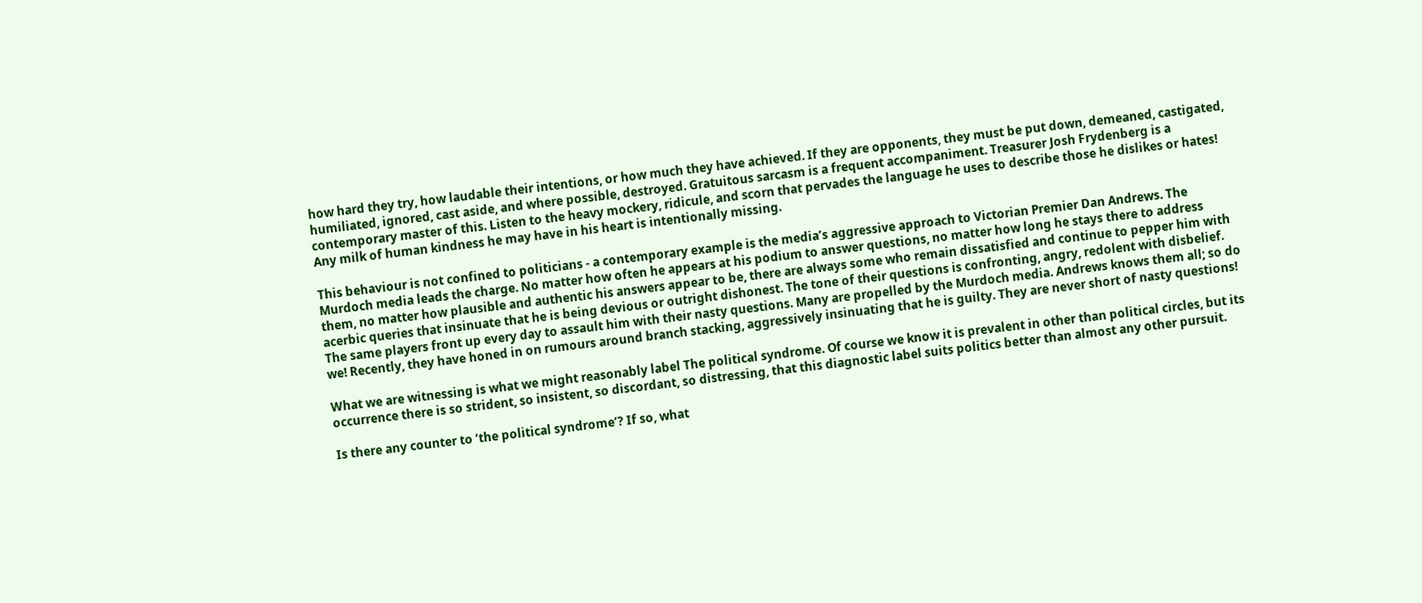how hard they try, how laudable their intentions, or how much they have achieved. If they are opponents, they must be put down, demeaned, castigated, humiliated, ignored, cast aside, and where possible, destroyed. Gratuitous sarcasm is a frequent accompaniment. Treasurer Josh Frydenberg is a contemporary master of this. Listen to the heavy mockery, ridicule, and scorn that pervades the language he uses to describe those he dislikes or hates! Any milk of human kindness he may have in his heart is intentionally missing.

This behaviour is not confined to politicians - a contemporary example is the media’s aggressive approach to Victorian Premier Dan Andrews. The Murdoch media leads the charge. No matter how often he appears at his podium to answer questions, no matter how long he stays there to address them, no matter how plausible and authentic his answers appear to be, there are always some who remain dissatisfied and continue to pepper him with acerbic queries that insinuate that he is being devious or outright dishonest. The tone of their questions is confronting, angry, redolent with disbelief. The same players front up every day to assault him with their nasty questions. Many are propelled by the Murdoch media. Andrews knows them all; so do we! Recently, they have honed in on rumours around branch stacking, aggressively insinuating that he is guilty. They are never short of nasty questions!

What we are witnessing is what we might reasonably label The political syndrome. Of course we know it is prevalent in other than political circles, but its occurrence there is so strident, so insistent, so discordant, so distressing, that this diagnostic label suits politics better than almost any other pursuit.

Is there any counter to ‘the political syndrome’? If so, what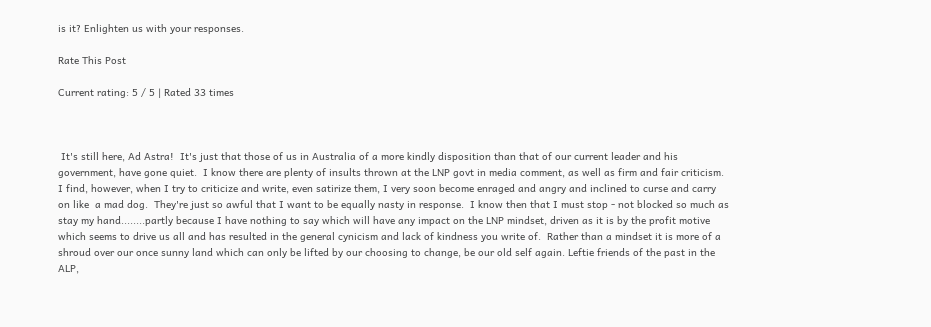is it? Enlighten us with your responses.

Rate This Post

Current rating: 5 / 5 | Rated 33 times



 It's still here, Ad Astra!  It's just that those of us in Australia of a more kindly disposition than that of our current leader and his government, have gone quiet.  I know there are plenty of insults thrown at the LNP govt in media comment, as well as firm and fair criticism.  I find, however, when I try to criticize and write, even satirize them, I very soon become enraged and angry and inclined to curse and carry on like  a mad dog.  They're just so awful that I want to be equally nasty in response.  I know then that I must stop - not blocked so much as stay my hand........partly because I have nothing to say which will have any impact on the LNP mindset, driven as it is by the profit motive which seems to drive us all and has resulted in the general cynicism and lack of kindness you write of.  Rather than a mindset it is more of a shroud over our once sunny land which can only be lifted by our choosing to change, be our old self again. Leftie friends of the past in the ALP,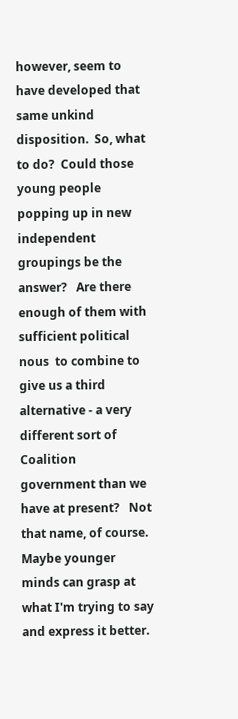however, seem to have developed that  same unkind disposition.  So, what to do?  Could those young people popping up in new independent groupings be the answer?   Are there enough of them with sufficient political nous  to combine to give us a third alternative - a very different sort of Coalition government than we have at present?   Not that name, of course.  Maybe younger minds can grasp at what I'm trying to say and express it better.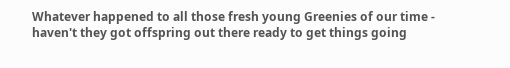Whatever happened to all those fresh young Greenies of our time - haven't they got offspring out there ready to get things going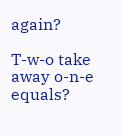again?

T-w-o take away o-n-e equals?